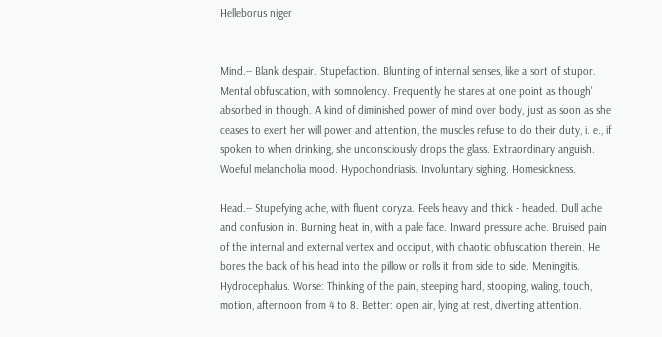Helleborus niger


Mind.-- Blank despair. Stupefaction. Blunting of internal senses, like a sort of stupor. Mental obfuscation, with somnolency. Frequently he stares at one point as though' absorbed in though. A kind of diminished power of mind over body, just as soon as she ceases to exert her will power and attention, the muscles refuse to do their duty, i. e., if spoken to when drinking, she unconsciously drops the glass. Extraordinary anguish. Woeful melancholia mood. Hypochondriasis. Involuntary sighing. Homesickness.

Head.-- Stupefying ache, with fluent coryza. Feels heavy and thick - headed. Dull ache and confusion in. Burning heat in, with a pale face. Inward pressure ache. Bruised pain of the internal and external vertex and occiput, with chaotic obfuscation therein. He bores the back of his head into the pillow or rolls it from side to side. Meningitis. Hydrocephalus. Worse: Thinking of the pain, steeping hard, stooping, waling, touch, motion, afternoon from 4 to 8. Better: open air, lying at rest, diverting attention.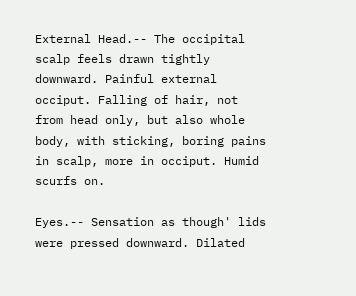External Head.-- The occipital scalp feels drawn tightly downward. Painful external occiput. Falling of hair, not from head only, but also whole body, with sticking, boring pains in scalp, more in occiput. Humid scurfs on.

Eyes.-- Sensation as though' lids were pressed downward. Dilated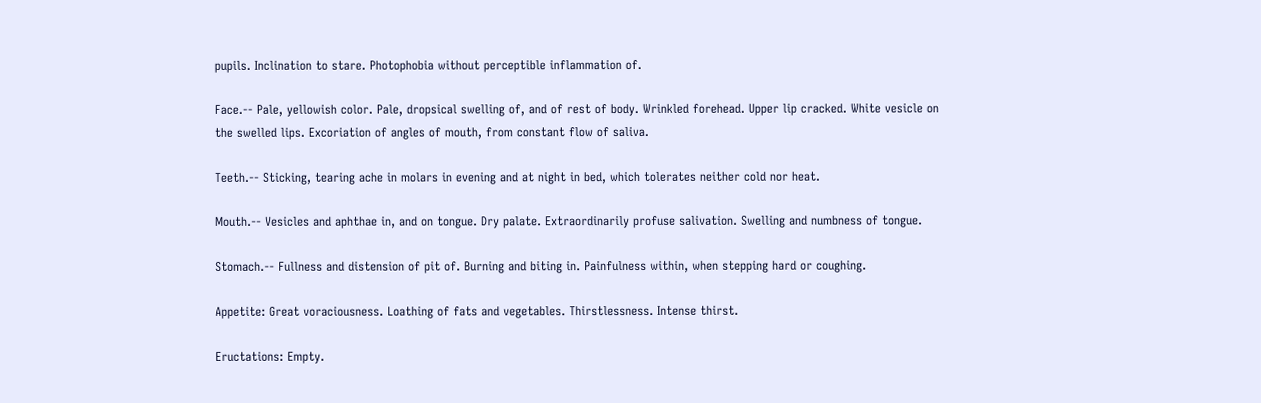pupils. Inclination to stare. Photophobia without perceptible inflammation of.

Face.-- Pale, yellowish color. Pale, dropsical swelling of, and of rest of body. Wrinkled forehead. Upper lip cracked. White vesicle on the swelled lips. Excoriation of angles of mouth, from constant flow of saliva.

Teeth.-- Sticking, tearing ache in molars in evening and at night in bed, which tolerates neither cold nor heat.

Mouth.-- Vesicles and aphthae in, and on tongue. Dry palate. Extraordinarily profuse salivation. Swelling and numbness of tongue.

Stomach.-- Fullness and distension of pit of. Burning and biting in. Painfulness within, when stepping hard or coughing.

Appetite: Great voraciousness. Loathing of fats and vegetables. Thirstlessness. Intense thirst.

Eructations: Empty.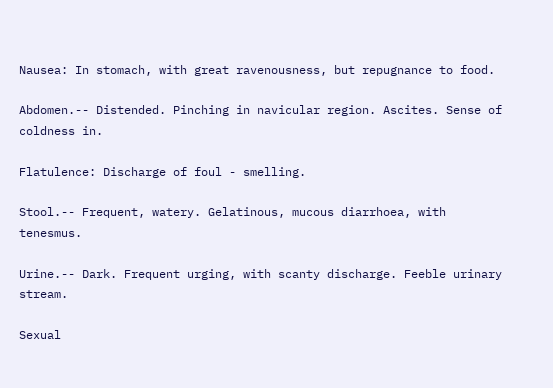Nausea: In stomach, with great ravenousness, but repugnance to food.

Abdomen.-- Distended. Pinching in navicular region. Ascites. Sense of coldness in.

Flatulence: Discharge of foul - smelling.

Stool.-- Frequent, watery. Gelatinous, mucous diarrhoea, with tenesmus.

Urine.-- Dark. Frequent urging, with scanty discharge. Feeble urinary stream.

Sexual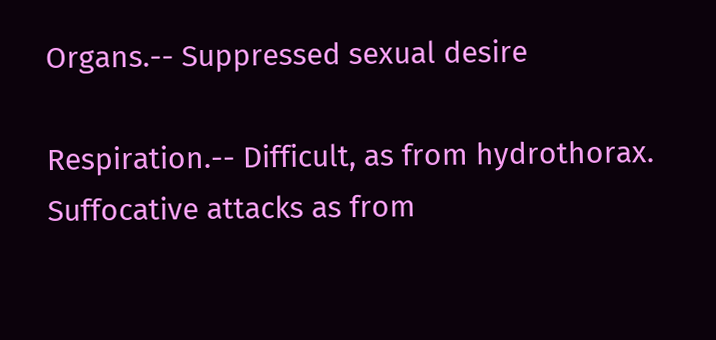Organs.-- Suppressed sexual desire

Respiration.-- Difficult, as from hydrothorax. Suffocative attacks as from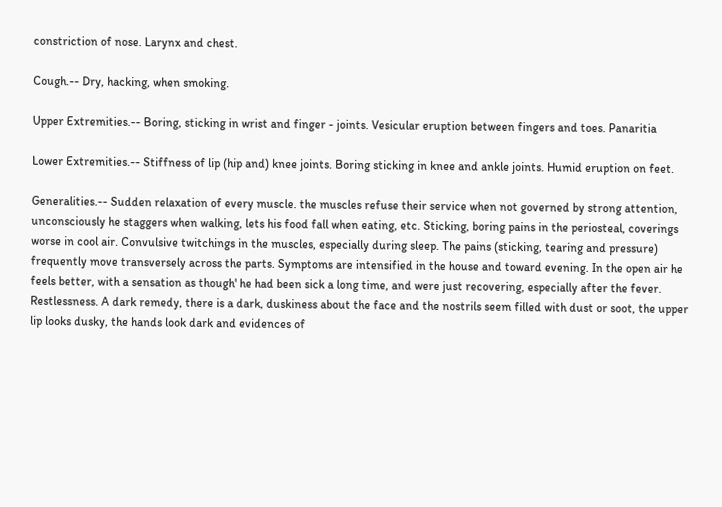constriction of nose. Larynx and chest.

Cough.-- Dry, hacking, when smoking.

Upper Extremities.-- Boring, sticking in wrist and finger - joints. Vesicular eruption between fingers and toes. Panaritia

Lower Extremities.-- Stiffness of lip (hip and) knee joints. Boring sticking in knee and ankle joints. Humid eruption on feet.

Generalities.-- Sudden relaxation of every muscle. the muscles refuse their service when not governed by strong attention, unconsciously he staggers when walking, lets his food fall when eating, etc. Sticking, boring pains in the periosteal, coverings worse in cool air. Convulsive twitchings in the muscles, especially during sleep. The pains (sticking, tearing and pressure) frequently move transversely across the parts. Symptoms are intensified in the house and toward evening. In the open air he feels better, with a sensation as though' he had been sick a long time, and were just recovering, especially after the fever. Restlessness. A dark remedy, there is a dark, duskiness about the face and the nostrils seem filled with dust or soot, the upper lip looks dusky, the hands look dark and evidences of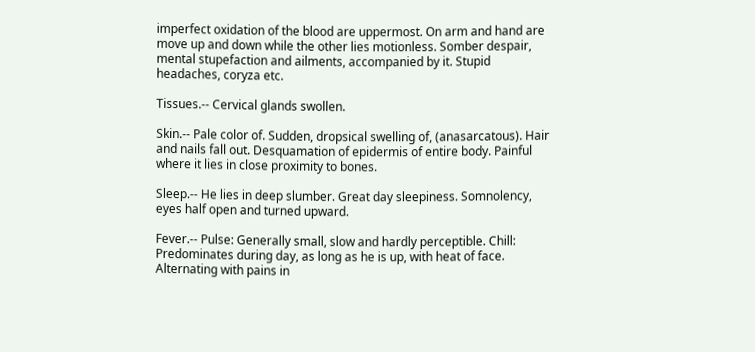imperfect oxidation of the blood are uppermost. On arm and hand are move up and down while the other lies motionless. Somber despair, mental stupefaction and ailments, accompanied by it. Stupid headaches, coryza etc.

Tissues.-- Cervical glands swollen.

Skin.-- Pale color of. Sudden, dropsical swelling of, (anasarcatous). Hair and nails fall out. Desquamation of epidermis of entire body. Painful where it lies in close proximity to bones.

Sleep.-- He lies in deep slumber. Great day sleepiness. Somnolency, eyes half open and turned upward.

Fever.-- Pulse: Generally small, slow and hardly perceptible. Chill: Predominates during day, as long as he is up, with heat of face. Alternating with pains in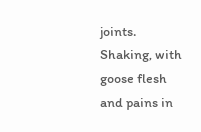joints. Shaking, with goose flesh and pains in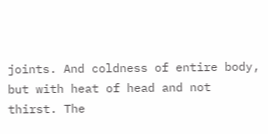joints. And coldness of entire body, but with heat of head and not thirst. The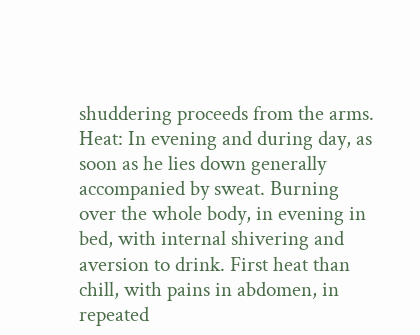shuddering proceeds from the arms. Heat: In evening and during day, as soon as he lies down generally accompanied by sweat. Burning over the whole body, in evening in bed, with internal shivering and aversion to drink. First heat than chill, with pains in abdomen, in repeated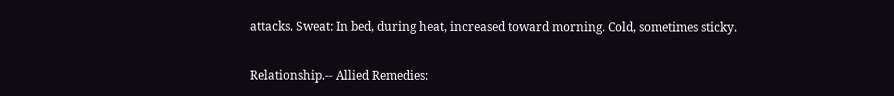attacks. Sweat: In bed, during heat, increased toward morning. Cold, sometimes sticky.

Relationship.-- Allied Remedies: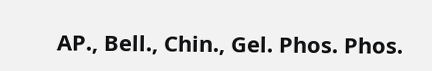AP., Bell., Chin., Gel. Phos. Phos.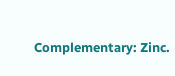Complementary: Zinc.